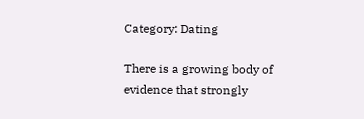Category: Dating

There is a growing body of evidence that strongly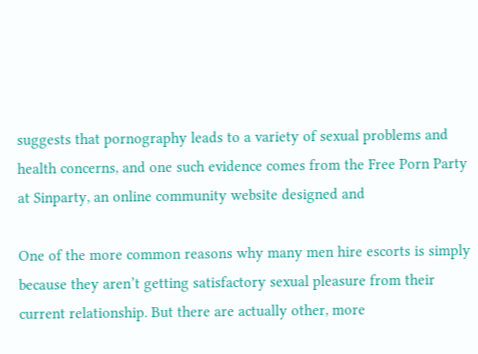suggests that pornography leads to a variety of sexual problems and health concerns, and one such evidence comes from the Free Porn Party at Sinparty, an online community website designed and

One of the more common reasons why many men hire escorts is simply because they aren’t getting satisfactory sexual pleasure from their current relationship. But there are actually other, more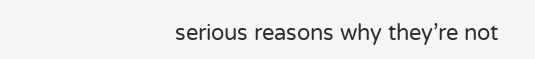serious reasons why they’re not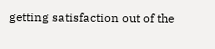getting satisfaction out of the